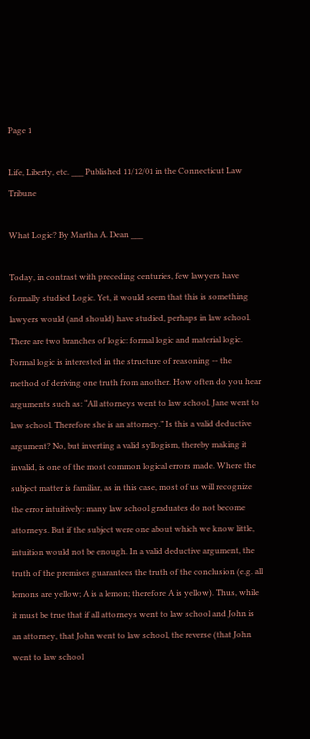Page 1

Life, Liberty, etc. ___ Published 11/12/01 in the Connecticut Law Tribune

What Logic? By Martha A. Dean ___

Today, in contrast with preceding centuries, few lawyers have formally studied Logic. Yet, it would seem that this is something lawyers would (and should) have studied, perhaps in law school. There are two branches of logic: formal logic and material logic. Formal logic is interested in the structure of reasoning -- the method of deriving one truth from another. How often do you hear arguments such as: “All attorneys went to law school. Jane went to law school. Therefore she is an attorney.” Is this a valid deductive argument? No, but inverting a valid syllogism, thereby making it invalid, is one of the most common logical errors made. Where the subject matter is familiar, as in this case, most of us will recognize the error intuitively: many law school graduates do not become attorneys. But if the subject were one about which we know little, intuition would not be enough. In a valid deductive argument, the truth of the premises guarantees the truth of the conclusion (e.g. all lemons are yellow; A is a lemon; therefore A is yellow). Thus, while it must be true that if all attorneys went to law school and John is an attorney, that John went to law school, the reverse (that John went to law school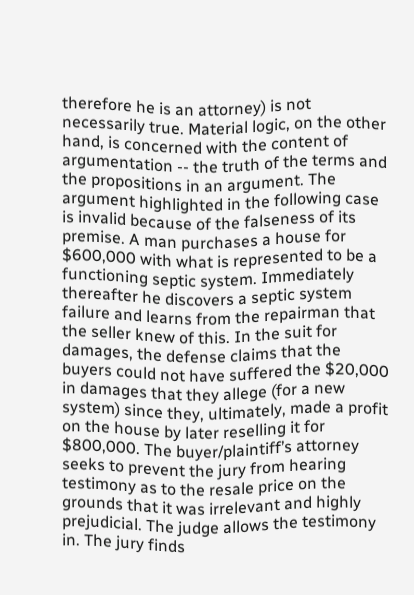therefore he is an attorney) is not necessarily true. Material logic, on the other hand, is concerned with the content of argumentation -- the truth of the terms and the propositions in an argument. The argument highlighted in the following case is invalid because of the falseness of its premise. A man purchases a house for $600,000 with what is represented to be a functioning septic system. Immediately thereafter he discovers a septic system failure and learns from the repairman that the seller knew of this. In the suit for damages, the defense claims that the buyers could not have suffered the $20,000 in damages that they allege (for a new system) since they, ultimately, made a profit on the house by later reselling it for $800,000. The buyer/plaintiff’s attorney seeks to prevent the jury from hearing testimony as to the resale price on the grounds that it was irrelevant and highly prejudicial. The judge allows the testimony in. The jury finds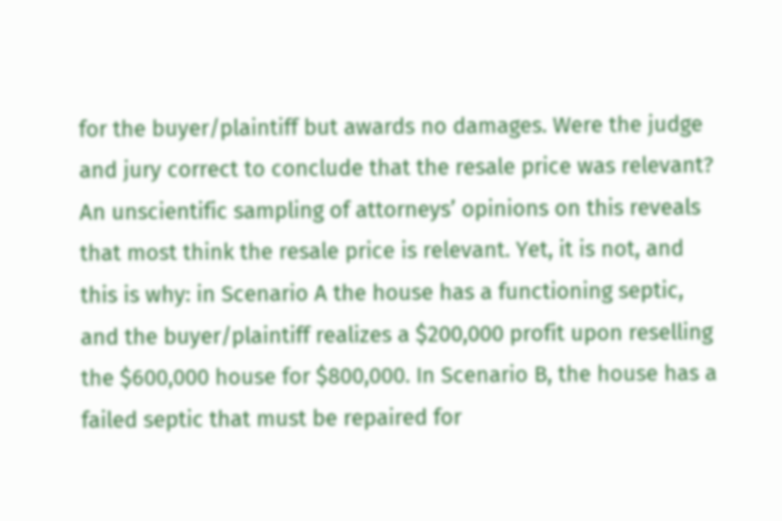for the buyer/plaintiff but awards no damages. Were the judge and jury correct to conclude that the resale price was relevant? An unscientific sampling of attorneys’ opinions on this reveals that most think the resale price is relevant. Yet, it is not, and this is why: in Scenario A the house has a functioning septic, and the buyer/plaintiff realizes a $200,000 profit upon reselling the $600,000 house for $800,000. In Scenario B, the house has a failed septic that must be repaired for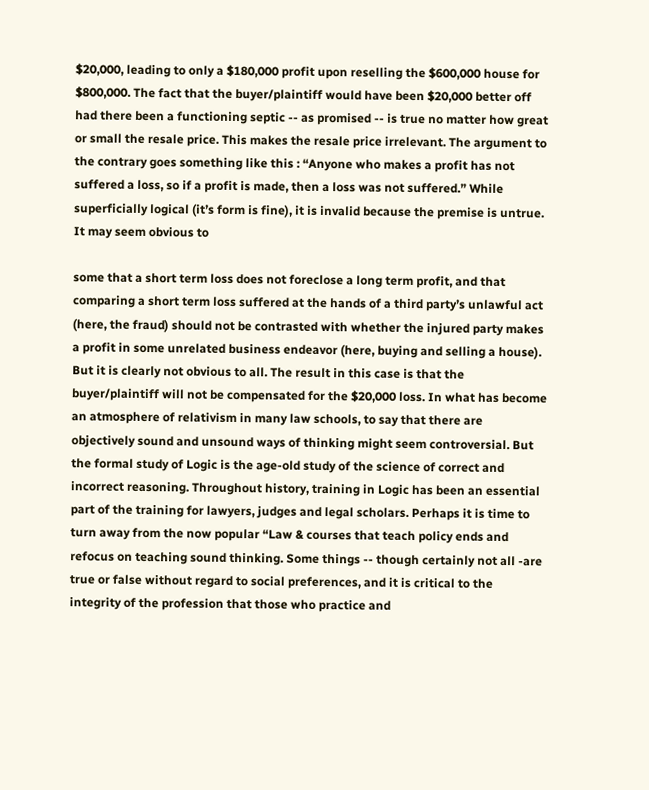$20,000, leading to only a $180,000 profit upon reselling the $600,000 house for $800,000. The fact that the buyer/plaintiff would have been $20,000 better off had there been a functioning septic -- as promised -- is true no matter how great or small the resale price. This makes the resale price irrelevant. The argument to the contrary goes something like this : “Anyone who makes a profit has not suffered a loss, so if a profit is made, then a loss was not suffered.” While superficially logical (it’s form is fine), it is invalid because the premise is untrue. It may seem obvious to

some that a short term loss does not foreclose a long term profit, and that comparing a short term loss suffered at the hands of a third party’s unlawful act (here, the fraud) should not be contrasted with whether the injured party makes a profit in some unrelated business endeavor (here, buying and selling a house). But it is clearly not obvious to all. The result in this case is that the buyer/plaintiff will not be compensated for the $20,000 loss. In what has become an atmosphere of relativism in many law schools, to say that there are objectively sound and unsound ways of thinking might seem controversial. But the formal study of Logic is the age-old study of the science of correct and incorrect reasoning. Throughout history, training in Logic has been an essential part of the training for lawyers, judges and legal scholars. Perhaps it is time to turn away from the now popular “Law & courses that teach policy ends and refocus on teaching sound thinking. Some things -- though certainly not all -are true or false without regard to social preferences, and it is critical to the integrity of the profession that those who practice and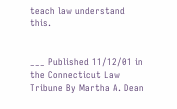teach law understand this.


___ Published 11/12/01 in the Connecticut Law Tribune By Martha A. Dean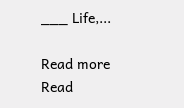___ Life,...

Read more
Read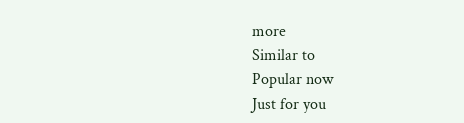more
Similar to
Popular now
Just for you